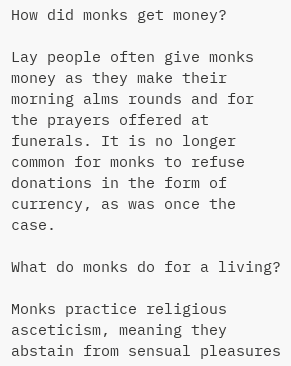How did monks get money?

Lay people often give monks money as they make their morning alms rounds and for the prayers offered at funerals. It is no longer common for monks to refuse donations in the form of currency, as was once the case.

What do monks do for a living?

Monks practice religious asceticism, meaning they abstain from sensual pleasures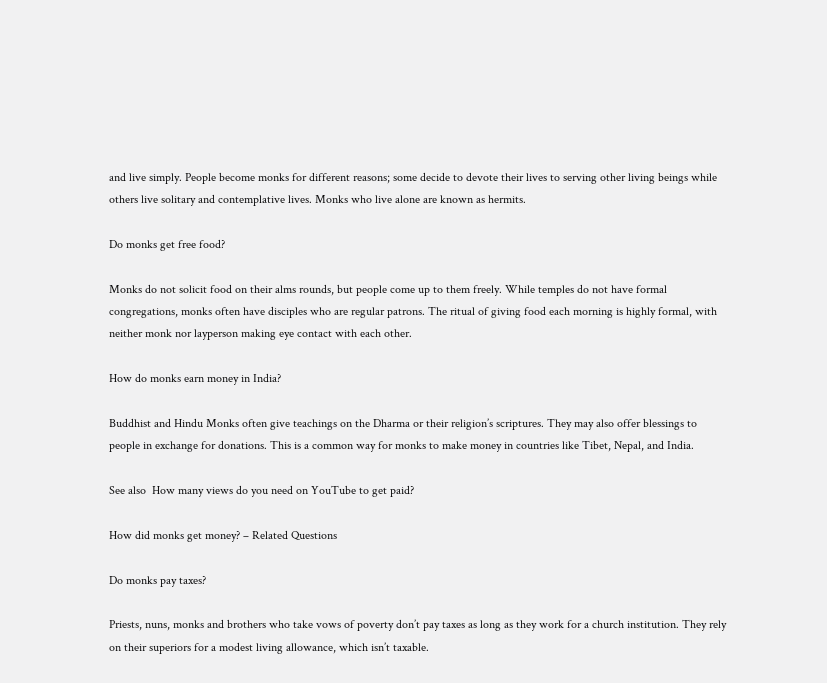and live simply. People become monks for different reasons; some decide to devote their lives to serving other living beings while others live solitary and contemplative lives. Monks who live alone are known as hermits.

Do monks get free food?

Monks do not solicit food on their alms rounds, but people come up to them freely. While temples do not have formal congregations, monks often have disciples who are regular patrons. The ritual of giving food each morning is highly formal, with neither monk nor layperson making eye contact with each other.

How do monks earn money in India?

Buddhist and Hindu Monks often give teachings on the Dharma or their religion’s scriptures. They may also offer blessings to people in exchange for donations. This is a common way for monks to make money in countries like Tibet, Nepal, and India.

See also  How many views do you need on YouTube to get paid?

How did monks get money? – Related Questions

Do monks pay taxes?

Priests, nuns, monks and brothers who take vows of poverty don’t pay taxes as long as they work for a church institution. They rely on their superiors for a modest living allowance, which isn’t taxable.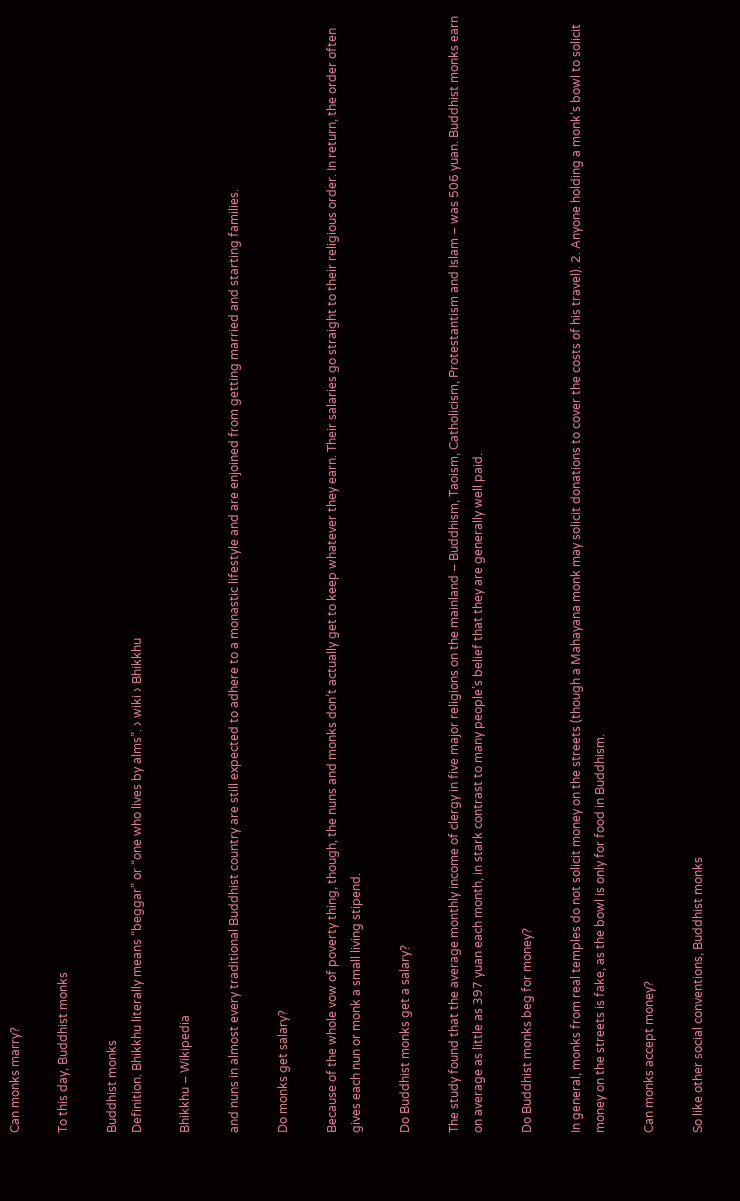Can monks marry?

To this day, Buddhist monks

Buddhist monks
Definition. Bhikkhu literally means “beggar” or “one who lives by alms”. › wiki › Bhikkhu

Bhikkhu – Wikipedia

and nuns in almost every traditional Buddhist country are still expected to adhere to a monastic lifestyle and are enjoined from getting married and starting families.

Do monks get salary?

Because of the whole vow of poverty thing, though, the nuns and monks don’t actually get to keep whatever they earn. Their salaries go straight to their religious order. In return, the order often gives each nun or monk a small living stipend.

Do Buddhist monks get a salary?

The study found that the average monthly income of clergy in five major religions on the mainland – Buddhism, Taoism, Catholicism, Protestantism and Islam – was 506 yuan. Buddhist monks earn on average as little as 397 yuan each month, in stark contrast to many people’s belief that they are generally well paid.

Do Buddhist monks beg for money?

In general, monks from real temples do not solicit money on the streets (though a Mahayana monk may solicit donations to cover the costs of his travel). 2. Anyone holding a monk’s bowl to solicit money on the streets is fake, as the bowl is only for food in Buddhism.

Can monks accept money?

So like other social conventions, Buddhist monks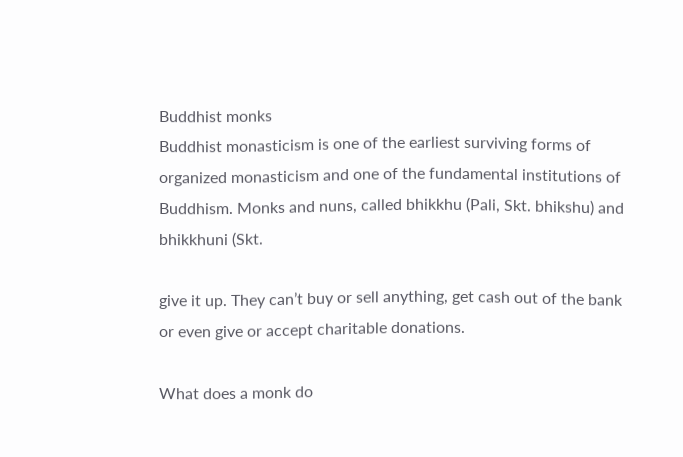Buddhist monks
Buddhist monasticism is one of the earliest surviving forms of organized monasticism and one of the fundamental institutions of Buddhism. Monks and nuns, called bhikkhu (Pali, Skt. bhikshu) and bhikkhuni (Skt.

give it up. They can’t buy or sell anything, get cash out of the bank or even give or accept charitable donations.

What does a monk do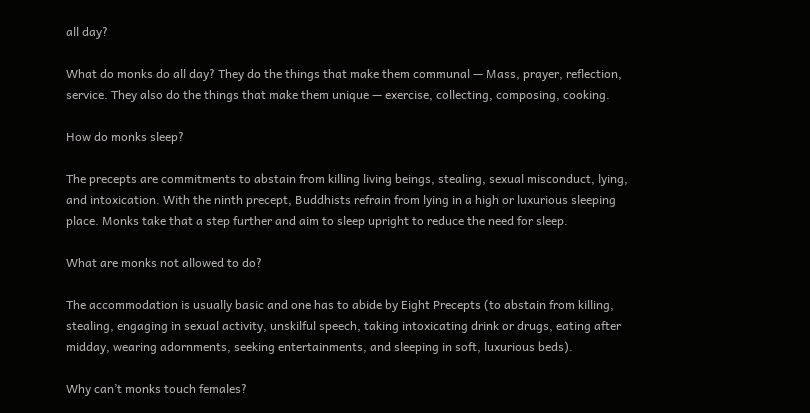all day?

What do monks do all day? They do the things that make them communal — Mass, prayer, reflection, service. They also do the things that make them unique — exercise, collecting, composing, cooking.

How do monks sleep?

The precepts are commitments to abstain from killing living beings, stealing, sexual misconduct, lying, and intoxication. With the ninth precept, Buddhists refrain from lying in a high or luxurious sleeping place. Monks take that a step further and aim to sleep upright to reduce the need for sleep.

What are monks not allowed to do?

The accommodation is usually basic and one has to abide by Eight Precepts (to abstain from killing, stealing, engaging in sexual activity, unskilful speech, taking intoxicating drink or drugs, eating after midday, wearing adornments, seeking entertainments, and sleeping in soft, luxurious beds).

Why can’t monks touch females?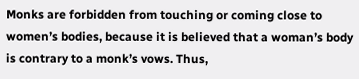Monks are forbidden from touching or coming close to women’s bodies, because it is believed that a woman’s body is contrary to a monk’s vows. Thus,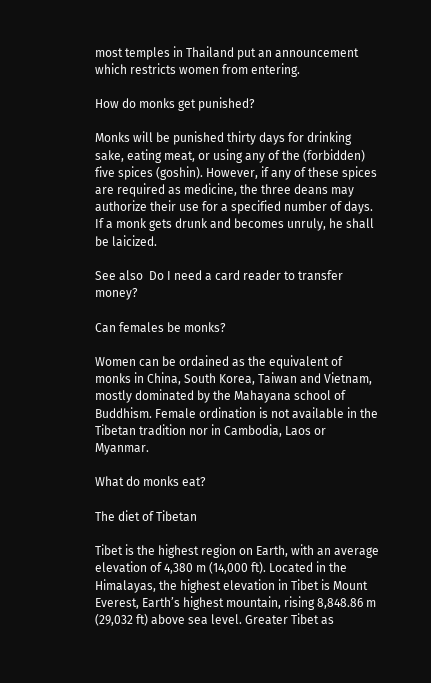most temples in Thailand put an announcement which restricts women from entering.

How do monks get punished?

Monks will be punished thirty days for drinking sake, eating meat, or using any of the (forbidden) five spices (goshin). However, if any of these spices are required as medicine, the three deans may authorize their use for a specified number of days. If a monk gets drunk and becomes unruly, he shall be laicized.

See also  Do I need a card reader to transfer money?

Can females be monks?

Women can be ordained as the equivalent of monks in China, South Korea, Taiwan and Vietnam, mostly dominated by the Mahayana school of Buddhism. Female ordination is not available in the Tibetan tradition nor in Cambodia, Laos or Myanmar.

What do monks eat?

The diet of Tibetan

Tibet is the highest region on Earth, with an average elevation of 4,380 m (14,000 ft). Located in the Himalayas, the highest elevation in Tibet is Mount Everest, Earth’s highest mountain, rising 8,848.86 m (29,032 ft) above sea level. Greater Tibet as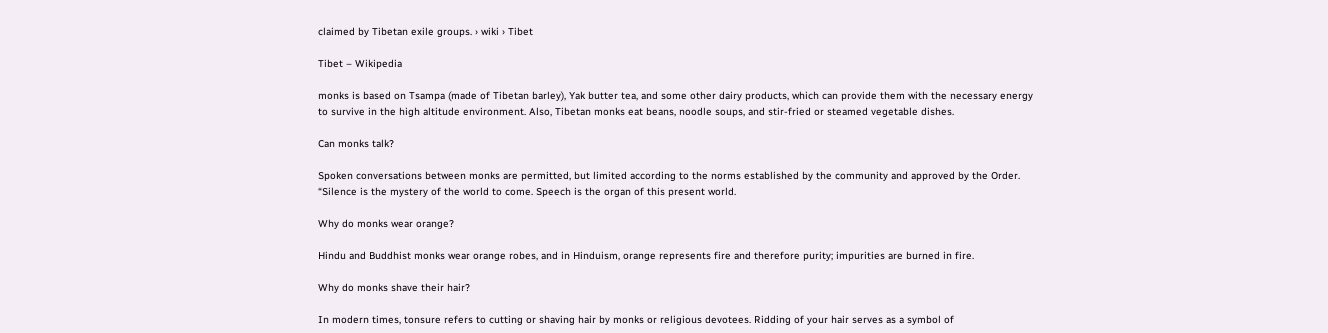claimed by Tibetan exile groups. › wiki › Tibet

Tibet – Wikipedia

monks is based on Tsampa (made of Tibetan barley), Yak butter tea, and some other dairy products, which can provide them with the necessary energy to survive in the high altitude environment. Also, Tibetan monks eat beans, noodle soups, and stir-fried or steamed vegetable dishes.

Can monks talk?

Spoken conversations between monks are permitted, but limited according to the norms established by the community and approved by the Order. “Silence is the mystery of the world to come. Speech is the organ of this present world.

Why do monks wear orange?

Hindu and Buddhist monks wear orange robes, and in Hinduism, orange represents fire and therefore purity; impurities are burned in fire.

Why do monks shave their hair?

In modern times, tonsure refers to cutting or shaving hair by monks or religious devotees. Ridding of your hair serves as a symbol of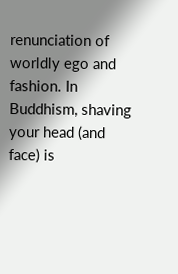renunciation of worldly ego and fashion. In Buddhism, shaving your head (and face) is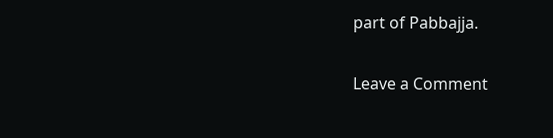part of Pabbajja.

Leave a Comment